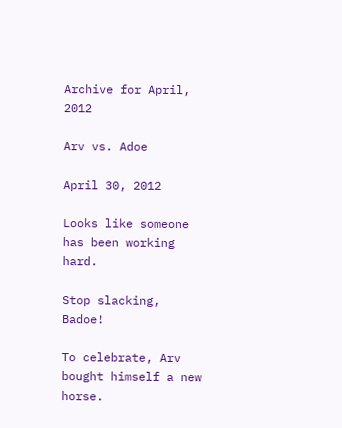Archive for April, 2012

Arv vs. Adoe

April 30, 2012

Looks like someone has been working hard.

Stop slacking, Badoe!

To celebrate, Arv bought himself a new horse.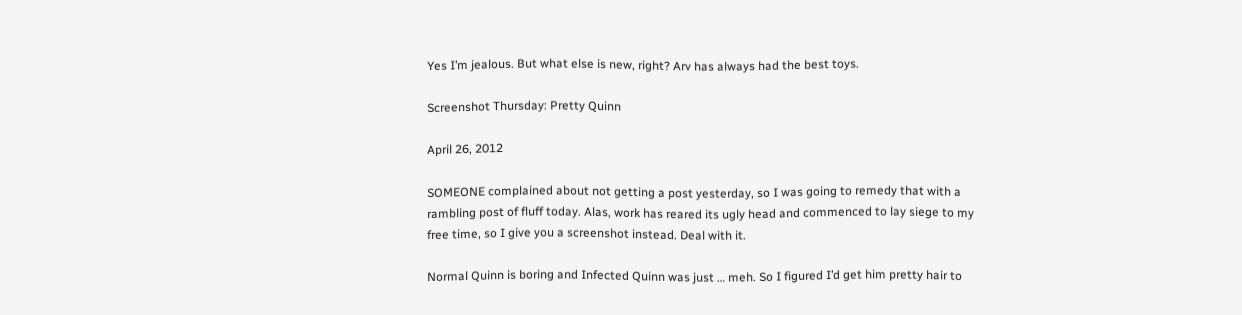Yes I’m jealous. But what else is new, right? Arv has always had the best toys.

Screenshot Thursday: Pretty Quinn

April 26, 2012

SOMEONE complained about not getting a post yesterday, so I was going to remedy that with a rambling post of fluff today. Alas, work has reared its ugly head and commenced to lay siege to my free time, so I give you a screenshot instead. Deal with it.

Normal Quinn is boring and Infected Quinn was just … meh. So I figured I’d get him pretty hair to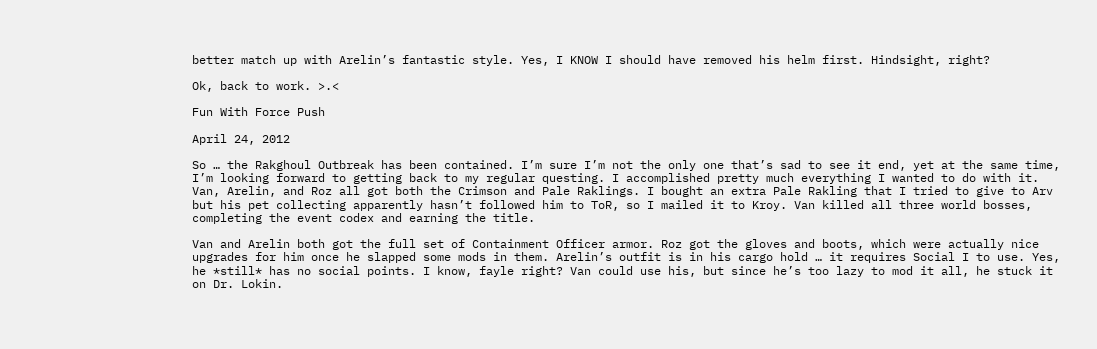better match up with Arelin’s fantastic style. Yes, I KNOW I should have removed his helm first. Hindsight, right?

Ok, back to work. >.<

Fun With Force Push

April 24, 2012

So … the Rakghoul Outbreak has been contained. I’m sure I’m not the only one that’s sad to see it end, yet at the same time, I’m looking forward to getting back to my regular questing. I accomplished pretty much everything I wanted to do with it. Van, Arelin, and Roz all got both the Crimson and Pale Raklings. I bought an extra Pale Rakling that I tried to give to Arv but his pet collecting apparently hasn’t followed him to ToR, so I mailed it to Kroy. Van killed all three world bosses, completing the event codex and earning the title.

Van and Arelin both got the full set of Containment Officer armor. Roz got the gloves and boots, which were actually nice upgrades for him once he slapped some mods in them. Arelin’s outfit is in his cargo hold … it requires Social I to use. Yes, he *still* has no social points. I know, fayle right? Van could use his, but since he’s too lazy to mod it all, he stuck it on Dr. Lokin.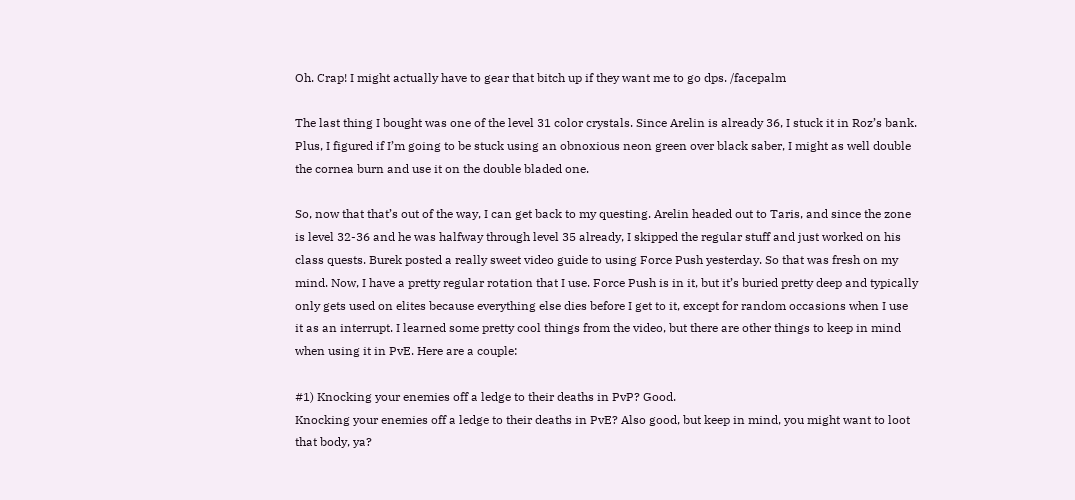Oh. Crap! I might actually have to gear that bitch up if they want me to go dps. /facepalm

The last thing I bought was one of the level 31 color crystals. Since Arelin is already 36, I stuck it in Roz’s bank. Plus, I figured if I’m going to be stuck using an obnoxious neon green over black saber, I might as well double the cornea burn and use it on the double bladed one.

So, now that that’s out of the way, I can get back to my questing. Arelin headed out to Taris, and since the zone is level 32-36 and he was halfway through level 35 already, I skipped the regular stuff and just worked on his class quests. Burek posted a really sweet video guide to using Force Push yesterday. So that was fresh on my mind. Now, I have a pretty regular rotation that I use. Force Push is in it, but it’s buried pretty deep and typically only gets used on elites because everything else dies before I get to it, except for random occasions when I use it as an interrupt. I learned some pretty cool things from the video, but there are other things to keep in mind when using it in PvE. Here are a couple:

#1) Knocking your enemies off a ledge to their deaths in PvP? Good.
Knocking your enemies off a ledge to their deaths in PvE? Also good, but keep in mind, you might want to loot that body, ya?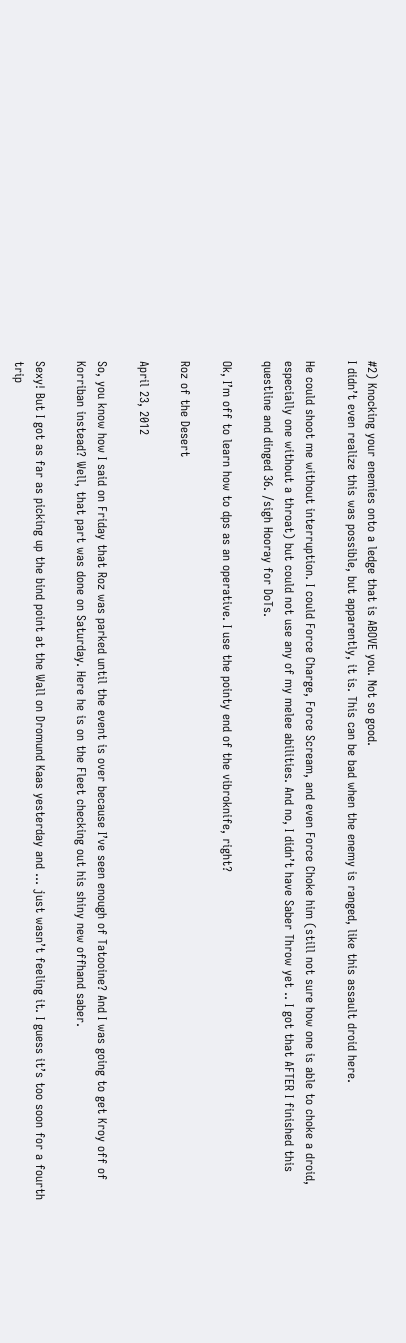#2) Knocking your enemies onto a ledge that is ABOVE you. Not so good.
I didn’t even realize this was possible, but apparently, it is. This can be bad when the enemy is ranged, like this assault droid here.

He could shoot me without interruption. I could Force Charge, Force Scream, and even Force Choke him (still not sure how one is able to choke a droid, especially one without a throat) but could not use any of my melee abilities. And no, I didn’t have Saber Throw yet .. I got that AFTER I finished this questline and dinged 36. /sigh Hooray for DoTs.

Ok, I’m off to learn how to dps as an operative. I use the pointy end of the vibroknife, right?

Roz of the Desert

April 23, 2012

So, you know how I said on Friday that Roz was parked until the event is over because I’ve seen enough of Tatooine? And I was going to get Kroy off of Korriban instead? Well, that part was done on Saturday. Here he is on the Fleet checking out his shiny new offhand saber.

Sexy! But I got as far as picking up the bind point at the Wall on Dromund Kaas yesterday and … just wasn’t feeling it. I guess it’s too soon for a fourth trip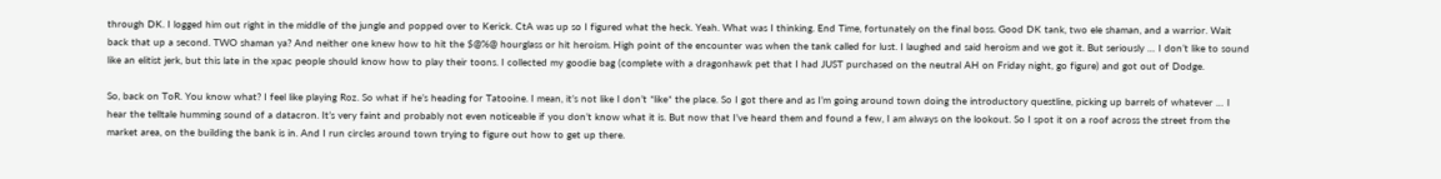through DK. I logged him out right in the middle of the jungle and popped over to Kerick. CtA was up so I figured what the heck. Yeah. What was I thinking. End Time, fortunately on the final boss. Good DK tank, two ele shaman, and a warrior. Wait back that up a second. TWO shaman ya? And neither one knew how to hit the $@%@ hourglass or hit heroism. High point of the encounter was when the tank called for lust. I laughed and said heroism and we got it. But seriously … I don’t like to sound like an elitist jerk, but this late in the xpac people should know how to play their toons. I collected my goodie bag (complete with a dragonhawk pet that I had JUST purchased on the neutral AH on Friday night, go figure) and got out of Dodge.

So, back on ToR. You know what? I feel like playing Roz. So what if he’s heading for Tatooine. I mean, it’s not like I don’t *like* the place. So I got there and as I’m going around town doing the introductory questline, picking up barrels of whatever … I hear the telltale humming sound of a datacron. It’s very faint and probably not even noticeable if you don’t know what it is. But now that I’ve heard them and found a few, I am always on the lookout. So I spot it on a roof across the street from the market area, on the building the bank is in. And I run circles around town trying to figure out how to get up there.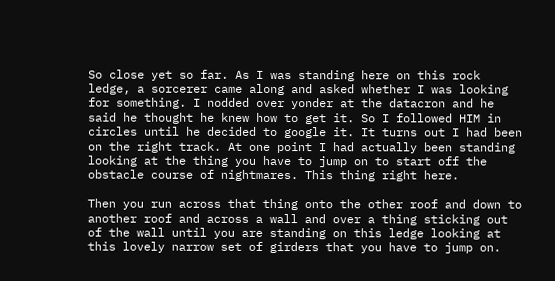So close yet so far. As I was standing here on this rock ledge, a sorcerer came along and asked whether I was looking for something. I nodded over yonder at the datacron and he said he thought he knew how to get it. So I followed HIM in circles until he decided to google it. It turns out I had been on the right track. At one point I had actually been standing looking at the thing you have to jump on to start off the obstacle course of nightmares. This thing right here.

Then you run across that thing onto the other roof and down to another roof and across a wall and over a thing sticking out of the wall until you are standing on this ledge looking at this lovely narrow set of girders that you have to jump on.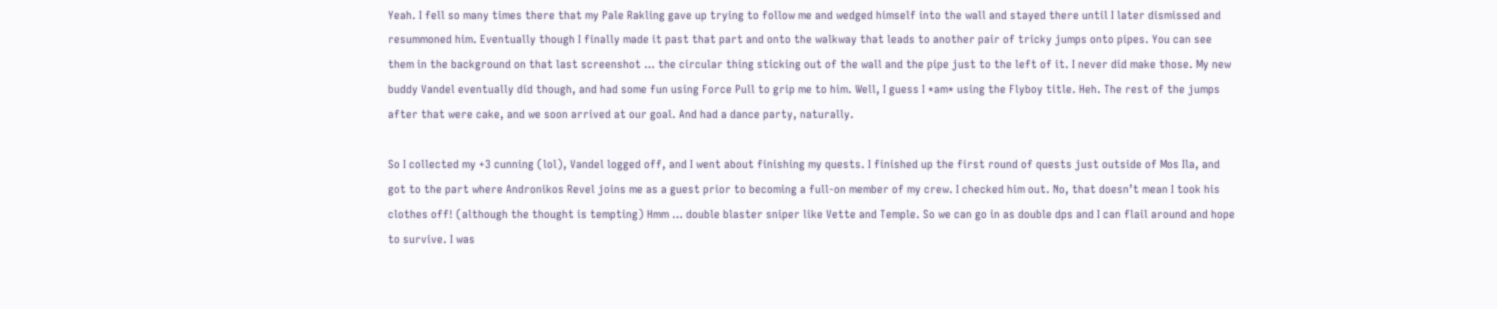Yeah. I fell so many times there that my Pale Rakling gave up trying to follow me and wedged himself into the wall and stayed there until I later dismissed and resummoned him. Eventually though I finally made it past that part and onto the walkway that leads to another pair of tricky jumps onto pipes. You can see them in the background on that last screenshot … the circular thing sticking out of the wall and the pipe just to the left of it. I never did make those. My new buddy Vandel eventually did though, and had some fun using Force Pull to grip me to him. Well, I guess I *am* using the Flyboy title. Heh. The rest of the jumps after that were cake, and we soon arrived at our goal. And had a dance party, naturally.

So I collected my +3 cunning (lol), Vandel logged off, and I went about finishing my quests. I finished up the first round of quests just outside of Mos Ila, and got to the part where Andronikos Revel joins me as a guest prior to becoming a full-on member of my crew. I checked him out. No, that doesn’t mean I took his clothes off! (although the thought is tempting) Hmm … double blaster sniper like Vette and Temple. So we can go in as double dps and I can flail around and hope to survive. I was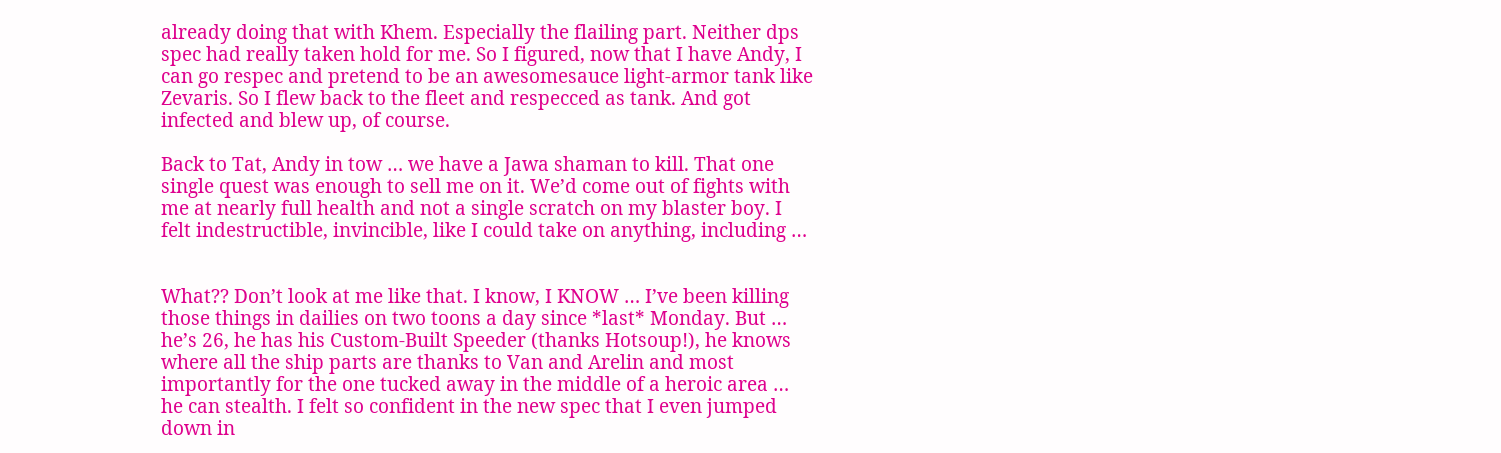already doing that with Khem. Especially the flailing part. Neither dps spec had really taken hold for me. So I figured, now that I have Andy, I can go respec and pretend to be an awesomesauce light-armor tank like Zevaris. So I flew back to the fleet and respecced as tank. And got infected and blew up, of course.

Back to Tat, Andy in tow … we have a Jawa shaman to kill. That one single quest was enough to sell me on it. We’d come out of fights with me at nearly full health and not a single scratch on my blaster boy. I felt indestructible, invincible, like I could take on anything, including …


What?? Don’t look at me like that. I know, I KNOW … I’ve been killing those things in dailies on two toons a day since *last* Monday. But … he’s 26, he has his Custom-Built Speeder (thanks Hotsoup!), he knows where all the ship parts are thanks to Van and Arelin and most importantly for the one tucked away in the middle of a heroic area … he can stealth. I felt so confident in the new spec that I even jumped down in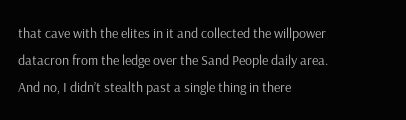that cave with the elites in it and collected the willpower datacron from the ledge over the Sand People daily area. And no, I didn’t stealth past a single thing in there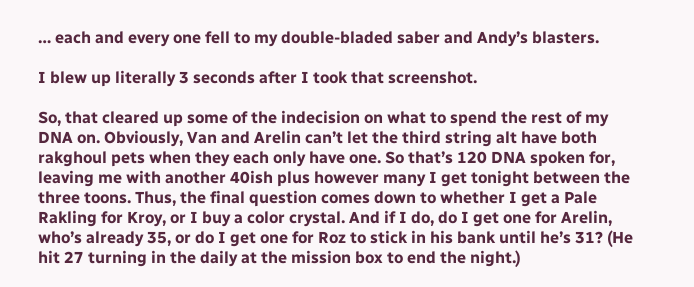… each and every one fell to my double-bladed saber and Andy’s blasters.

I blew up literally 3 seconds after I took that screenshot.

So, that cleared up some of the indecision on what to spend the rest of my DNA on. Obviously, Van and Arelin can’t let the third string alt have both rakghoul pets when they each only have one. So that’s 120 DNA spoken for, leaving me with another 40ish plus however many I get tonight between the three toons. Thus, the final question comes down to whether I get a Pale Rakling for Kroy, or I buy a color crystal. And if I do, do I get one for Arelin, who’s already 35, or do I get one for Roz to stick in his bank until he’s 31? (He hit 27 turning in the daily at the mission box to end the night.)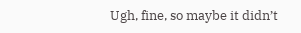Ugh, fine, so maybe it didn’t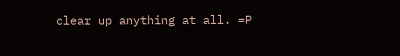clear up anything at all. =P